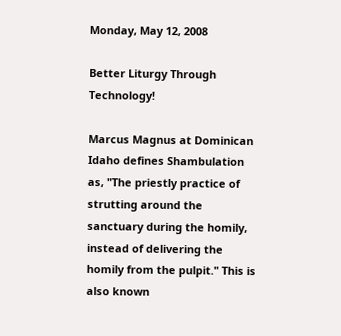Monday, May 12, 2008

Better Liturgy Through Technology!

Marcus Magnus at Dominican Idaho defines Shambulation as, "The priestly practice of strutting around the sanctuary during the homily, instead of delivering the homily from the pulpit." This is also known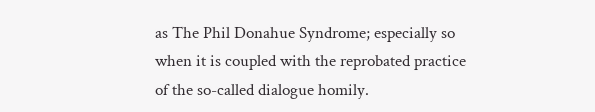as The Phil Donahue Syndrome; especially so when it is coupled with the reprobated practice of the so-called dialogue homily.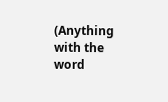(Anything with the word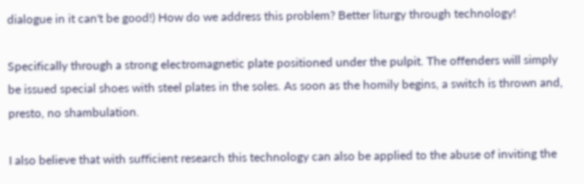dialogue in it can't be good!) How do we address this problem? Better liturgy through technology!

Specifically through a strong electromagnetic plate positioned under the pulpit. The offenders will simply be issued special shoes with steel plates in the soles. As soon as the homily begins, a switch is thrown and, presto, no shambulation.

I also believe that with sufficient research this technology can also be applied to the abuse of inviting the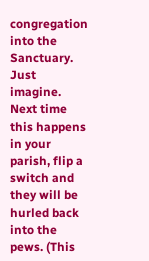congregation into the Sanctuary. Just imagine. Next time this happens in your parish, flip a switch and they will be hurled back into the pews. (This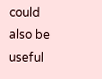could also be useful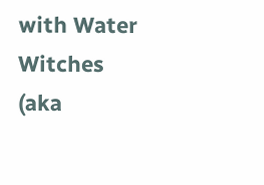with Water Witches (aka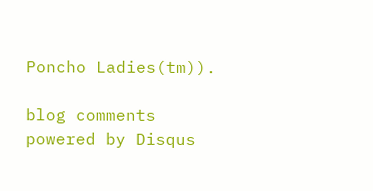Poncho Ladies(tm)).

blog comments powered by Disqus